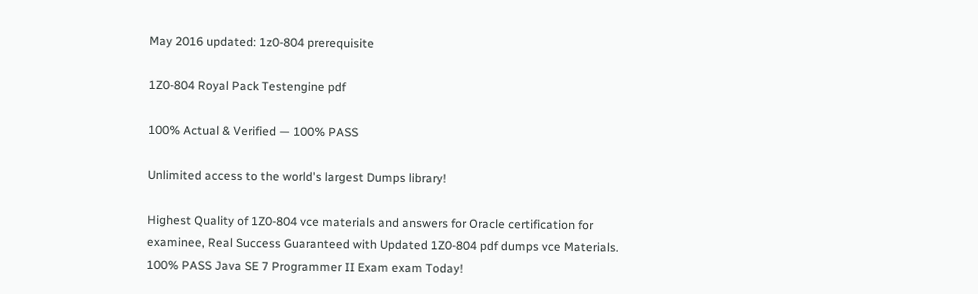May 2016 updated: 1z0-804 prerequisite

1Z0-804 Royal Pack Testengine pdf

100% Actual & Verified — 100% PASS

Unlimited access to the world's largest Dumps library!

Highest Quality of 1Z0-804 vce materials and answers for Oracle certification for examinee, Real Success Guaranteed with Updated 1Z0-804 pdf dumps vce Materials. 100% PASS Java SE 7 Programmer II Exam exam Today!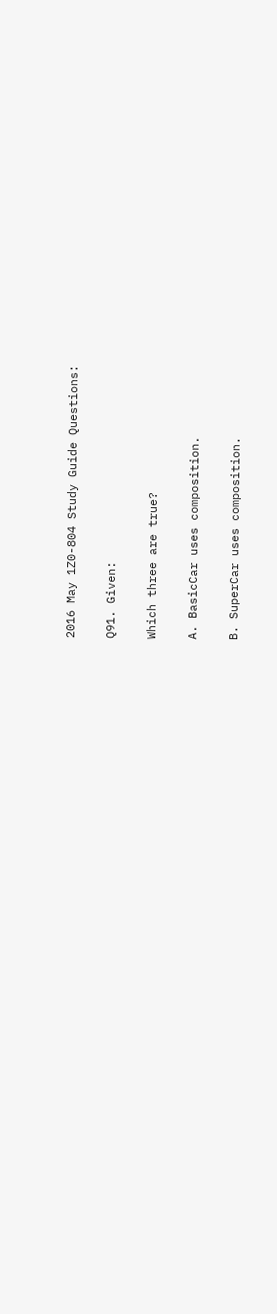2016 May 1Z0-804 Study Guide Questions:

Q91. Given:

Which three are true?

A. BasicCar uses composition.

B. SuperCar uses composition.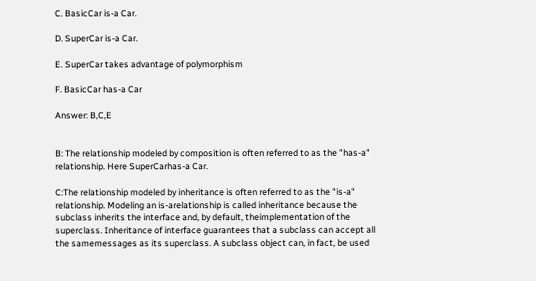C. BasicCar is-a Car.

D. SuperCar is-a Car.

E. SuperCar takes advantage of polymorphism

F. BasicCar has-a Car

Answer: B,C,E


B: The relationship modeled by composition is often referred to as the "has-a" relationship. Here SuperCarhas-a Car.

C:The relationship modeled by inheritance is often referred to as the "is-a" relationship. Modeling an is-arelationship is called inheritance because the subclass inherits the interface and, by default, theimplementation of the superclass. Inheritance of interface guarantees that a subclass can accept all the samemessages as its superclass. A subclass object can, in fact, be used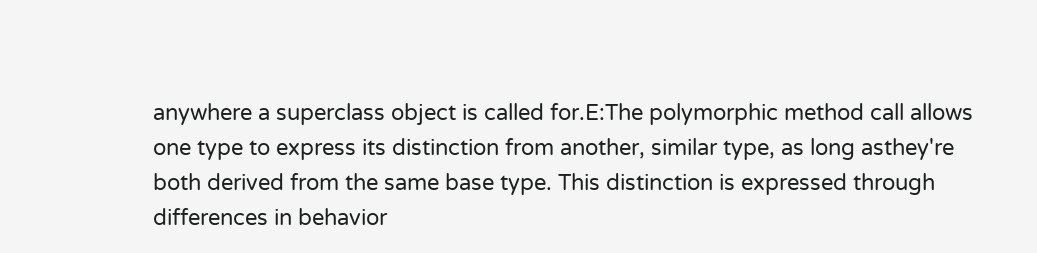anywhere a superclass object is called for.E:The polymorphic method call allows one type to express its distinction from another, similar type, as long asthey're both derived from the same base type. This distinction is expressed through differences in behavior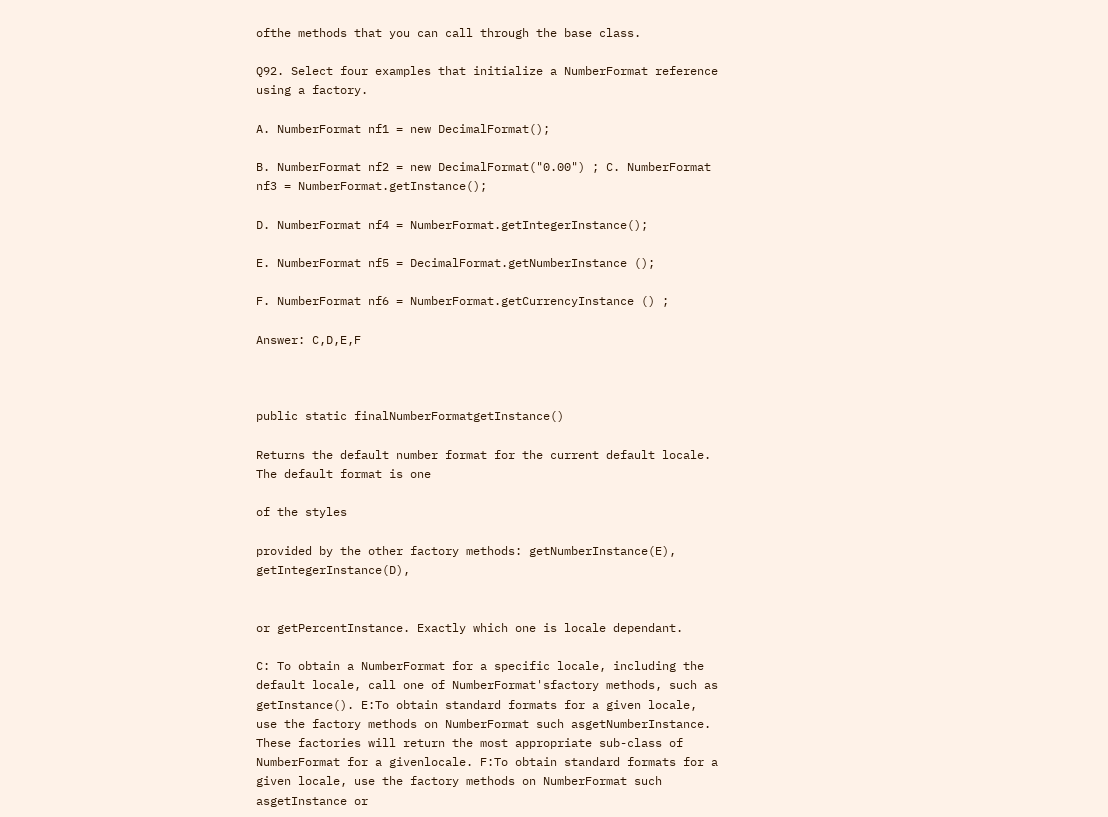ofthe methods that you can call through the base class.

Q92. Select four examples that initialize a NumberFormat reference using a factory.

A. NumberFormat nf1 = new DecimalFormat();

B. NumberFormat nf2 = new DecimalFormat("0.00") ; C. NumberFormat nf3 = NumberFormat.getInstance();

D. NumberFormat nf4 = NumberFormat.getIntegerInstance();

E. NumberFormat nf5 = DecimalFormat.getNumberInstance ();

F. NumberFormat nf6 = NumberFormat.getCurrencyInstance () ;

Answer: C,D,E,F



public static finalNumberFormatgetInstance()

Returns the default number format for the current default locale. The default format is one

of the styles

provided by the other factory methods: getNumberInstance(E), getIntegerInstance(D),


or getPercentInstance. Exactly which one is locale dependant.

C: To obtain a NumberFormat for a specific locale, including the default locale, call one of NumberFormat'sfactory methods, such as getInstance(). E:To obtain standard formats for a given locale, use the factory methods on NumberFormat such asgetNumberInstance. These factories will return the most appropriate sub-class of NumberFormat for a givenlocale. F:To obtain standard formats for a given locale, use the factory methods on NumberFormat such asgetInstance or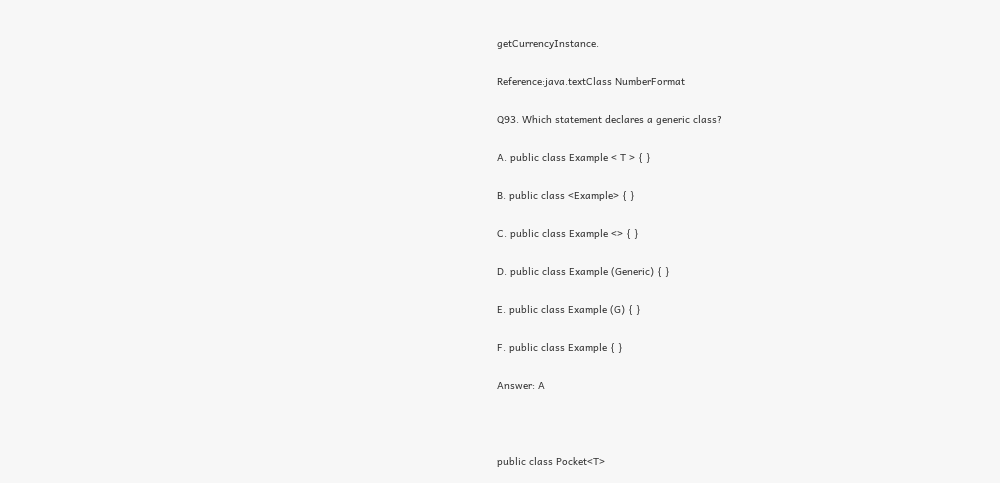getCurrencyInstance.

Reference:java.textClass NumberFormat

Q93. Which statement declares a generic class?

A. public class Example < T > { }

B. public class <Example> { }

C. public class Example <> { }

D. public class Example (Generic) { }

E. public class Example (G) { }

F. public class Example { }

Answer: A



public class Pocket<T>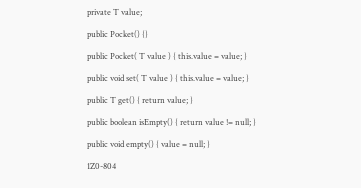private T value;

public Pocket() {}

public Pocket( T value ) { this.value = value; }

public void set( T value ) { this.value = value; }

public T get() { return value; }

public boolean isEmpty() { return value != null; }

public void empty() { value = null; }

1Z0-804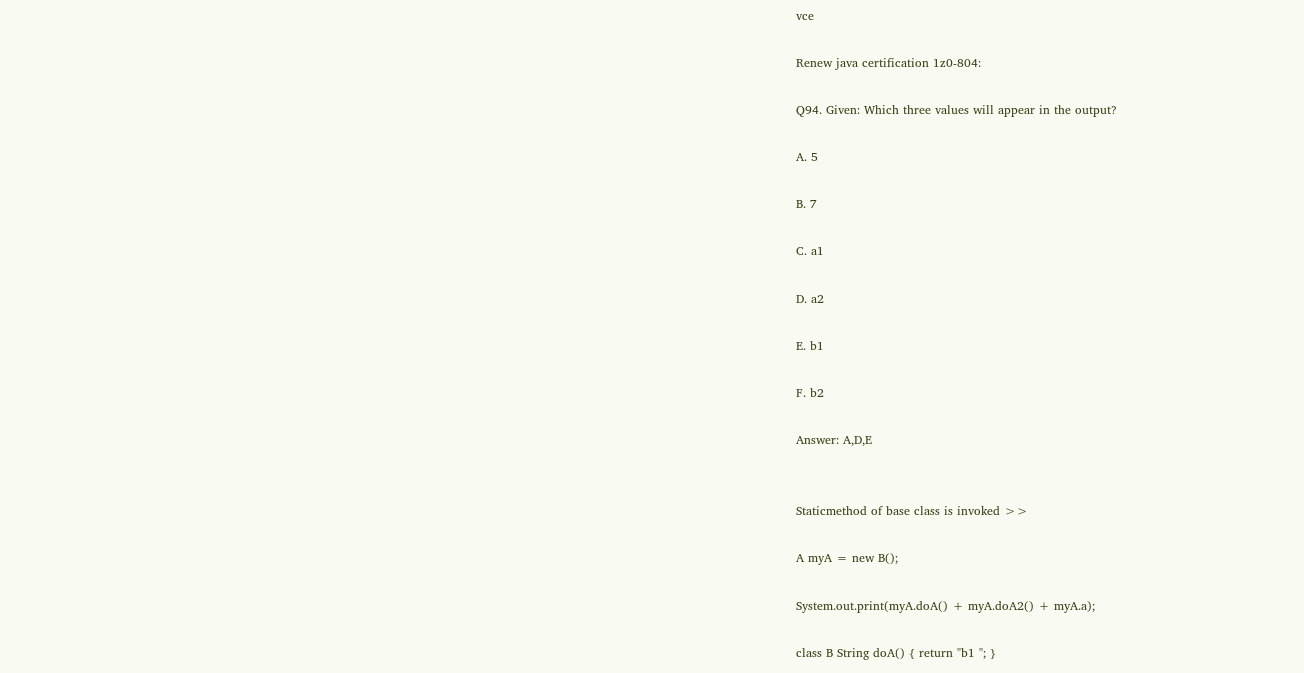vce

Renew java certification 1z0-804:

Q94. Given: Which three values will appear in the output?

A. 5

B. 7

C. a1

D. a2

E. b1

F. b2

Answer: A,D,E


Staticmethod of base class is invoked >>

A myA = new B();

System.out.print(myA.doA() + myA.doA2() + myA.a);

class B String doA() { return "b1 "; }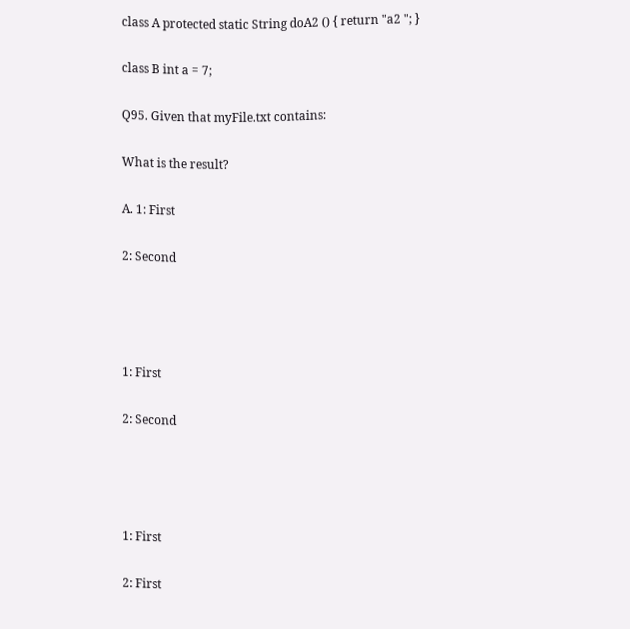class A protected static String doA2 () { return "a2 "; }

class B int a = 7;

Q95. Given that myFile.txt contains:

What is the result?

A. 1: First

2: Second




1: First

2: Second




1: First

2: First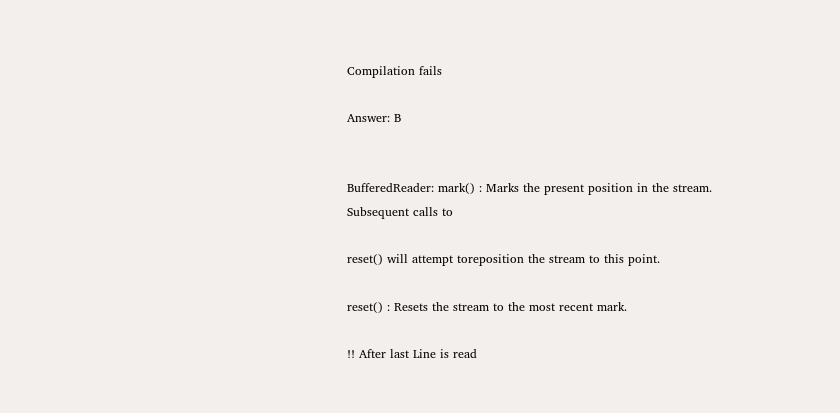Compilation fails

Answer: B


BufferedReader: mark() : Marks the present position in the stream. Subsequent calls to

reset() will attempt toreposition the stream to this point.

reset() : Resets the stream to the most recent mark.

!! After last Line is read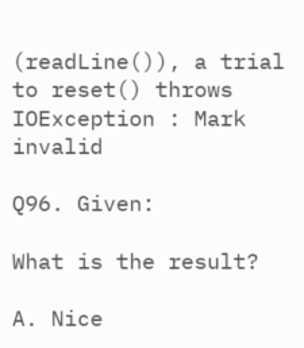(readLine()), a trial to reset() throws IOException : Mark invalid

Q96. Given:

What is the result?

A. Nice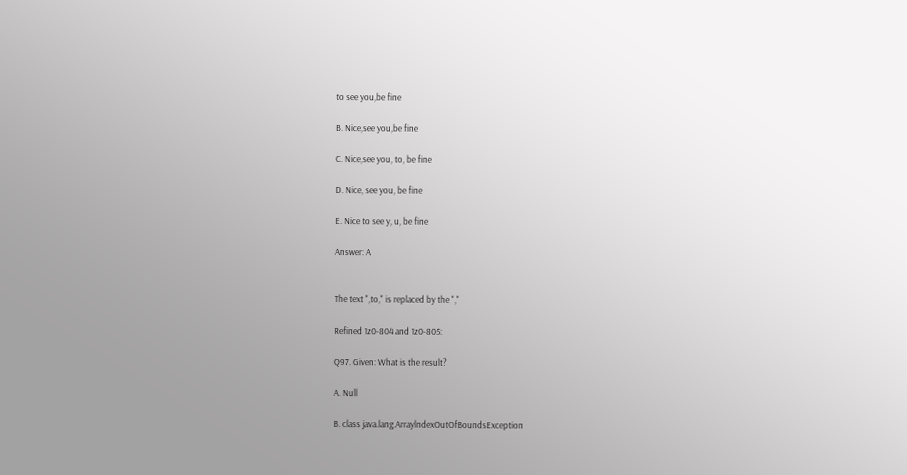to see you,be fine

B. Nice,see you,be fine

C. Nice,see you, to, be fine

D. Nice, see you, be fine

E. Nice to see y, u, be fine

Answer: A


The text ",to," is replaced by the ","

Refined 1z0-804 and 1z0-805:

Q97. Given: What is the result?

A. Null

B. class java.lang.ArraylndexOutOfBoundsException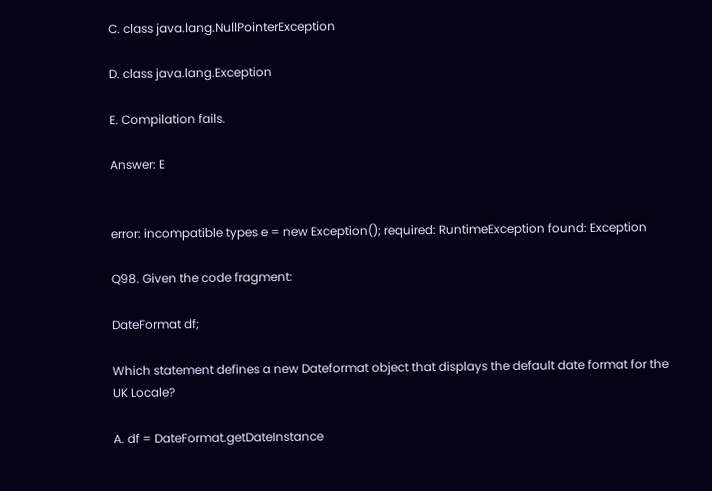C. class java.lang.NullPointerException

D. class java.lang.Exception

E. Compilation fails.

Answer: E


error: incompatible types e = new Exception(); required: RuntimeException found: Exception

Q98. Given the code fragment:

DateFormat df;

Which statement defines a new Dateformat object that displays the default date format for the UK Locale?

A. df = DateFormat.getDateInstance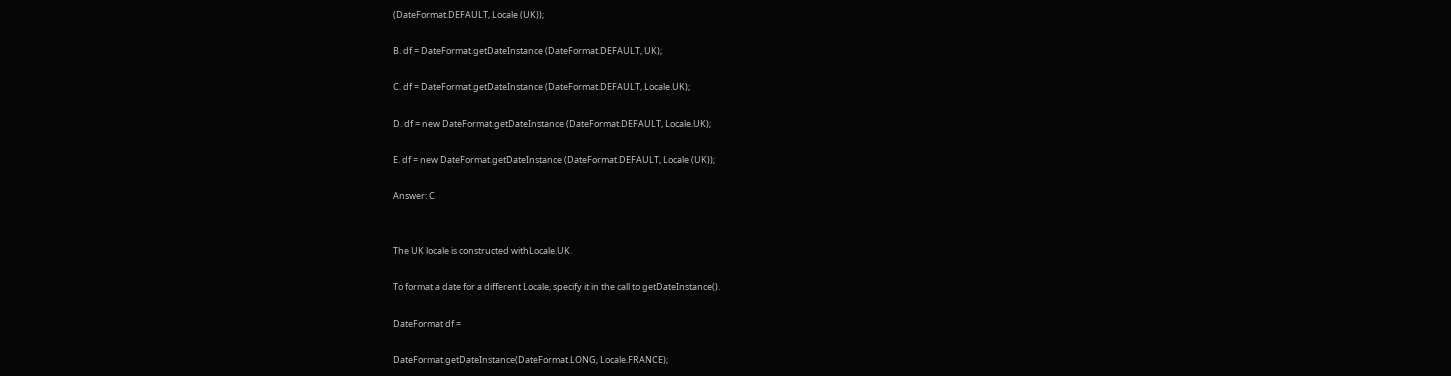(DateFormat.DEFAULT, Locale (UK));

B. df = DateFormat.getDateInstance (DateFormat.DEFAULT, UK);

C. df = DateFormat.getDateInstance (DateFormat.DEFAULT, Locale.UK);

D. df = new DateFormat.getDateInstance (DateFormat.DEFAULT, Locale.UK);

E. df = new DateFormat.getDateInstance (DateFormat.DEFAULT, Locale (UK));

Answer: C


The UK locale is constructed withLocale.UK.

To format a date for a different Locale, specify it in the call to getDateInstance().

DateFormat df =

DateFormat.getDateInstance(DateFormat.LONG, Locale.FRANCE);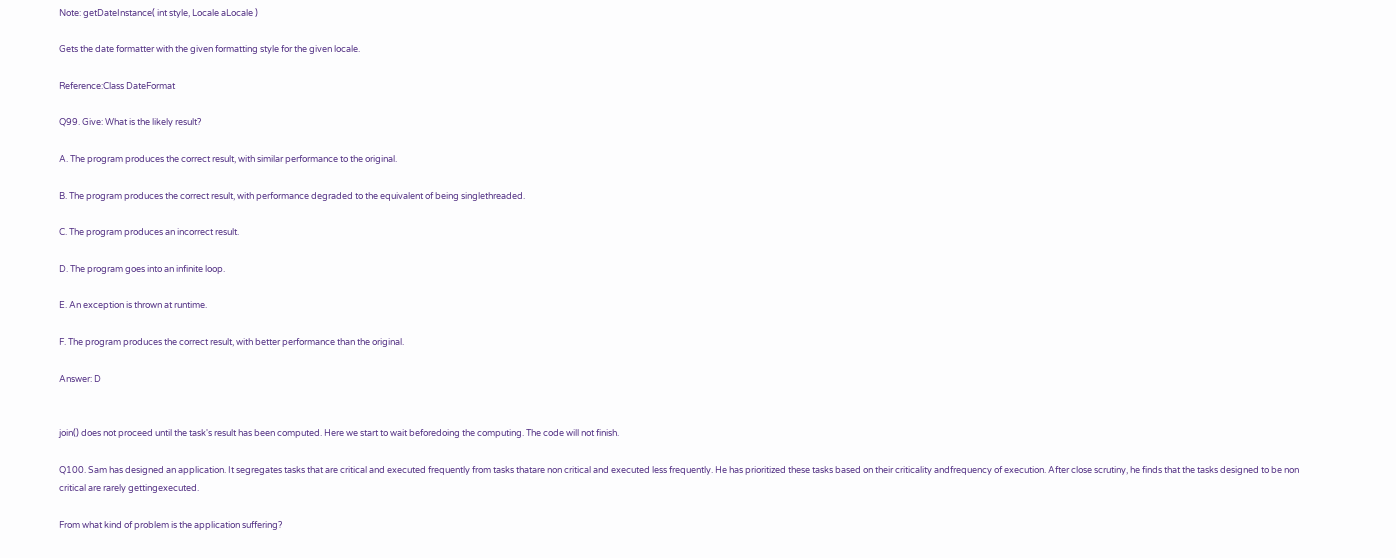Note: getDateInstance( int style, Locale aLocale )

Gets the date formatter with the given formatting style for the given locale.

Reference:Class DateFormat

Q99. Give: What is the likely result?

A. The program produces the correct result, with similar performance to the original.

B. The program produces the correct result, with performance degraded to the equivalent of being singlethreaded.

C. The program produces an incorrect result.

D. The program goes into an infinite loop.

E. An exception is thrown at runtime.

F. The program produces the correct result, with better performance than the original.

Answer: D


join() does not proceed until the task's result has been computed. Here we start to wait beforedoing the computing. The code will not finish.

Q100. Sam has designed an application. It segregates tasks that are critical and executed frequently from tasks thatare non critical and executed less frequently. He has prioritized these tasks based on their criticality andfrequency of execution. After close scrutiny, he finds that the tasks designed to be non critical are rarely gettingexecuted.

From what kind of problem is the application suffering?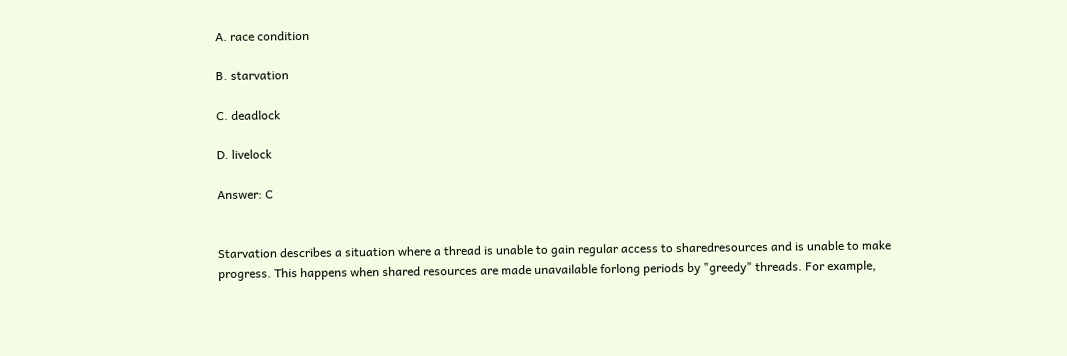A. race condition

B. starvation

C. deadlock

D. livelock

Answer: C


Starvation describes a situation where a thread is unable to gain regular access to sharedresources and is unable to make progress. This happens when shared resources are made unavailable forlong periods by "greedy" threads. For example,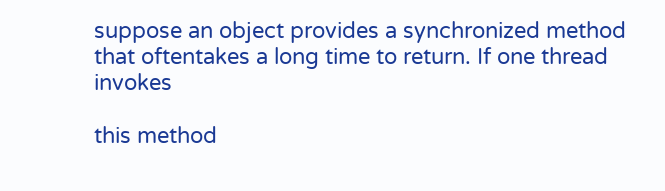suppose an object provides a synchronized method that oftentakes a long time to return. If one thread invokes

this method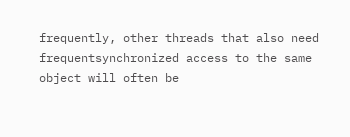frequently, other threads that also need frequentsynchronized access to the same object will often be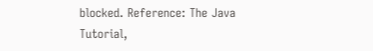blocked. Reference: The Java Tutorial,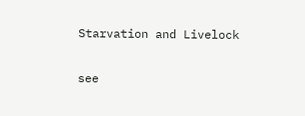Starvation and Livelock

see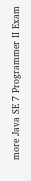more Java SE 7 Programmer II Exam